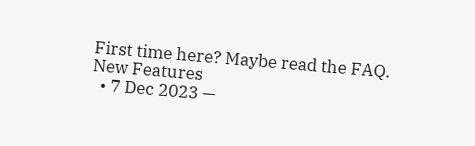First time here? Maybe read the FAQ.
New Features
  • 7 Dec 2023 —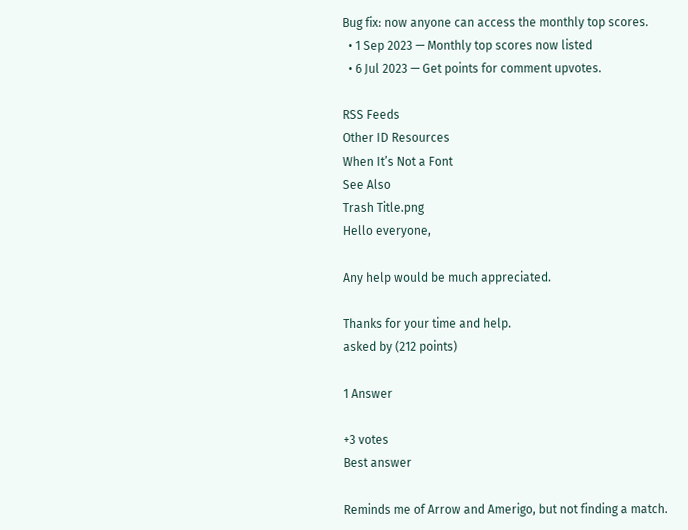Bug fix: now anyone can access the monthly top scores.
  • 1 Sep 2023 — Monthly top scores now listed
  • 6 Jul 2023 — Get points for comment upvotes.

RSS Feeds
Other ID Resources
When It’s Not a Font
See Also
Trash Title.png
Hello everyone,

Any help would be much appreciated.

Thanks for your time and help.
asked by (212 points)

1 Answer

+3 votes
Best answer

Reminds me of Arrow and Amerigo, but not finding a match.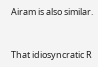Airam is also similar.


That idiosyncratic R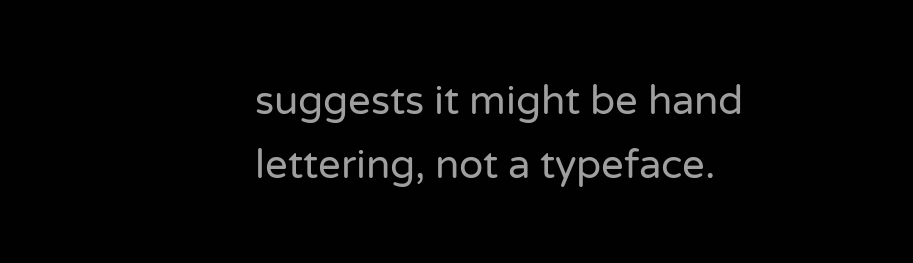suggests it might be hand lettering, not a typeface.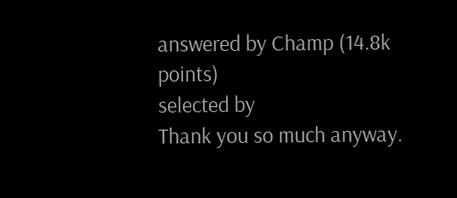answered by Champ (14.8k points)
selected by
Thank you so much anyway.